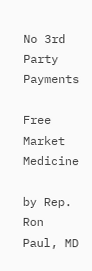No 3rd Party Payments

Free Market Medicine

by Rep. Ron Paul, MD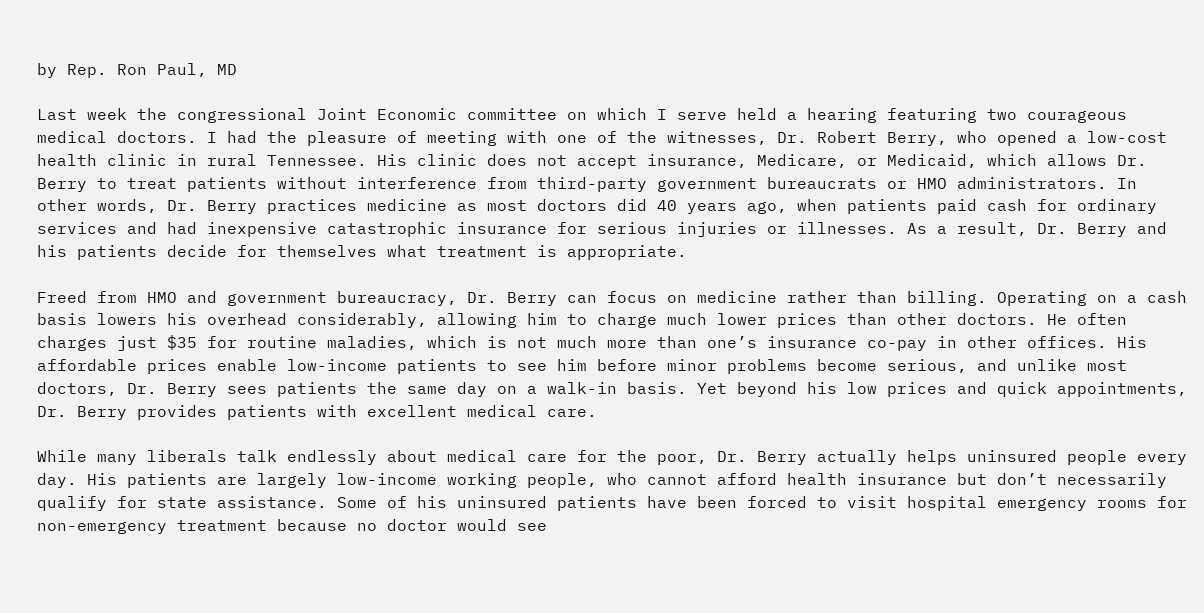by Rep. Ron Paul, MD

Last week the congressional Joint Economic committee on which I serve held a hearing featuring two courageous medical doctors. I had the pleasure of meeting with one of the witnesses, Dr. Robert Berry, who opened a low-cost health clinic in rural Tennessee. His clinic does not accept insurance, Medicare, or Medicaid, which allows Dr. Berry to treat patients without interference from third-party government bureaucrats or HMO administrators. In other words, Dr. Berry practices medicine as most doctors did 40 years ago, when patients paid cash for ordinary services and had inexpensive catastrophic insurance for serious injuries or illnesses. As a result, Dr. Berry and his patients decide for themselves what treatment is appropriate.

Freed from HMO and government bureaucracy, Dr. Berry can focus on medicine rather than billing. Operating on a cash basis lowers his overhead considerably, allowing him to charge much lower prices than other doctors. He often charges just $35 for routine maladies, which is not much more than one’s insurance co-pay in other offices. His affordable prices enable low-income patients to see him before minor problems become serious, and unlike most doctors, Dr. Berry sees patients the same day on a walk-in basis. Yet beyond his low prices and quick appointments, Dr. Berry provides patients with excellent medical care.

While many liberals talk endlessly about medical care for the poor, Dr. Berry actually helps uninsured people every day. His patients are largely low-income working people, who cannot afford health insurance but don’t necessarily qualify for state assistance. Some of his uninsured patients have been forced to visit hospital emergency rooms for non-emergency treatment because no doctor would see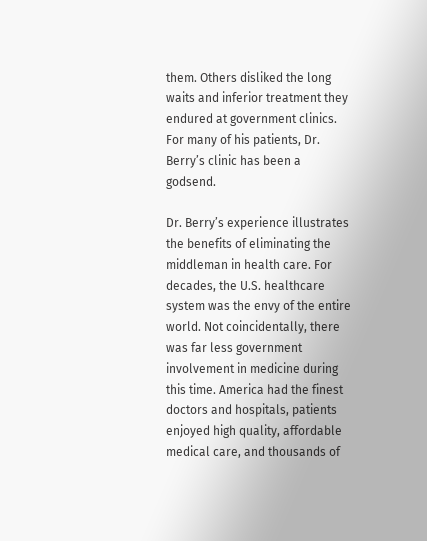them. Others disliked the long waits and inferior treatment they endured at government clinics. For many of his patients, Dr. Berry’s clinic has been a godsend.

Dr. Berry’s experience illustrates the benefits of eliminating the middleman in health care. For decades, the U.S. healthcare system was the envy of the entire world. Not coincidentally, there was far less government involvement in medicine during this time. America had the finest doctors and hospitals, patients enjoyed high quality, affordable medical care, and thousands of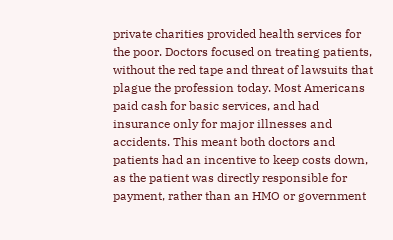private charities provided health services for the poor. Doctors focused on treating patients, without the red tape and threat of lawsuits that plague the profession today. Most Americans paid cash for basic services, and had insurance only for major illnesses and accidents. This meant both doctors and patients had an incentive to keep costs down, as the patient was directly responsible for payment, rather than an HMO or government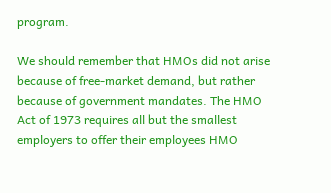program.

We should remember that HMOs did not arise because of free-market demand, but rather because of government mandates. The HMO Act of 1973 requires all but the smallest employers to offer their employees HMO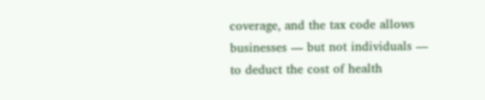coverage, and the tax code allows businesses — but not individuals — to deduct the cost of health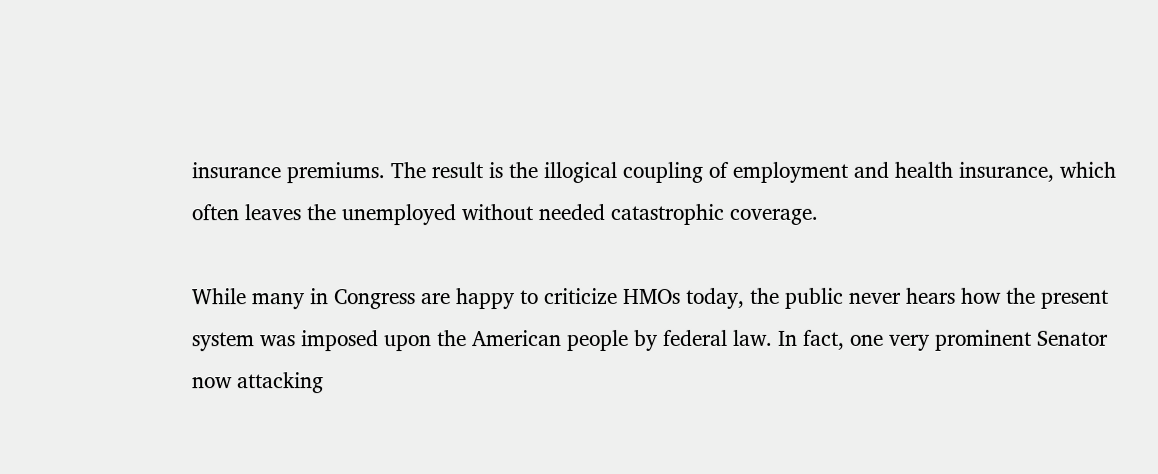insurance premiums. The result is the illogical coupling of employment and health insurance, which often leaves the unemployed without needed catastrophic coverage.

While many in Congress are happy to criticize HMOs today, the public never hears how the present system was imposed upon the American people by federal law. In fact, one very prominent Senator now attacking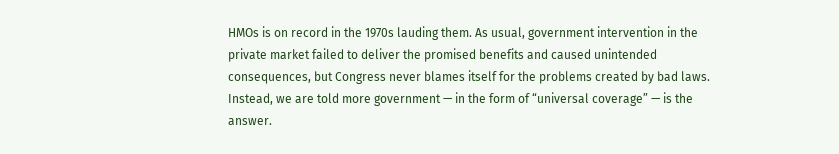HMOs is on record in the 1970s lauding them. As usual, government intervention in the private market failed to deliver the promised benefits and caused unintended consequences, but Congress never blames itself for the problems created by bad laws. Instead, we are told more government — in the form of “universal coverage” — is the answer.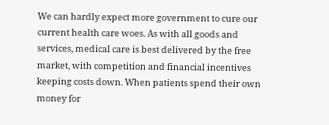We can hardly expect more government to cure our current health care woes. As with all goods and services, medical care is best delivered by the free market, with competition and financial incentives keeping costs down. When patients spend their own money for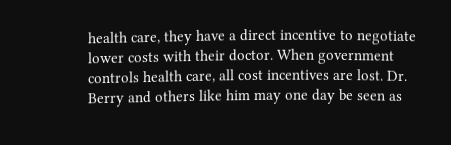health care, they have a direct incentive to negotiate lower costs with their doctor. When government controls health care, all cost incentives are lost. Dr. Berry and others like him may one day be seen as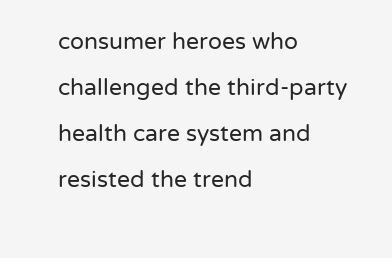consumer heroes who challenged the third-party health care system and resisted the trend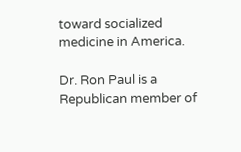toward socialized medicine in America.

Dr. Ron Paul is a Republican member of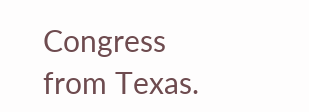Congress from Texas.